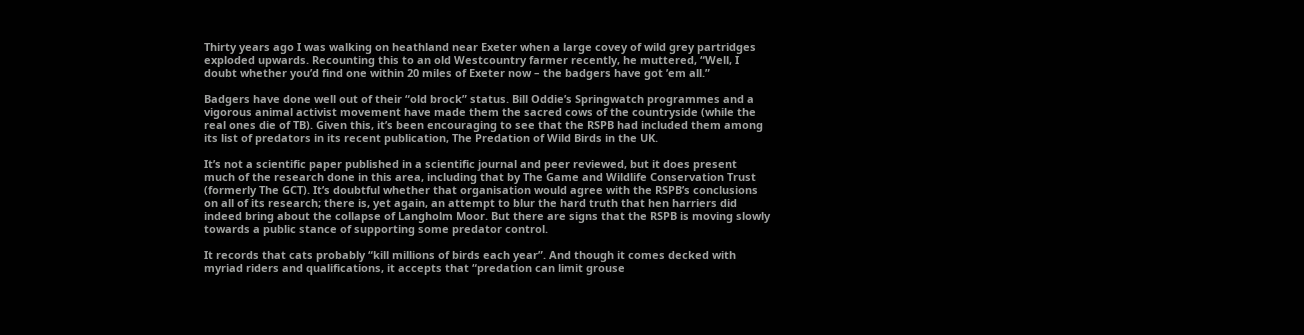Thirty years ago I was walking on heathland near Exeter when a large covey of wild grey partridges exploded upwards. Recounting this to an old Westcountry farmer recently, he muttered, “Well, I doubt whether you’d find one within 20 miles of Exeter now – the badgers have got ’em all.”

Badgers have done well out of their “old brock” status. Bill Oddie’s Springwatch programmes and a vigorous animal activist movement have made them the sacred cows of the countryside (while the real ones die of TB). Given this, it’s been encouraging to see that the RSPB had included them among its list of predators in its recent publication, The Predation of Wild Birds in the UK.

It’s not a scientific paper published in a scientific journal and peer reviewed, but it does present much of the research done in this area, including that by The Game and Wildlife Conservation Trust (formerly The GCT). It’s doubtful whether that organisation would agree with the RSPB’s conclusions on all of its research; there is, yet again, an attempt to blur the hard truth that hen harriers did indeed bring about the collapse of Langholm Moor. But there are signs that the RSPB is moving slowly towards a public stance of supporting some predator control.

It records that cats probably “kill millions of birds each year”. And though it comes decked with myriad riders and qualifications, it accepts that “predation can limit grouse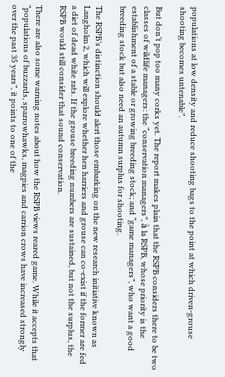populations at low density and reduce shooting bags to the point at which driven-grouse shooting becomes untenable”.

But don’t pop too many corks yet. The report makes plain that the RSPB considers there to be two classes of wildlife managers: the “conservation managers”, à la RSPB, whose priority is the establishment of a stable or growing breeding stock; and “game managers”, who want a good breeding stock but also need an autumn surplus for shooting.

The RSPB’s distinction should alert those embarking on the new research initiative known as Langholm 2, which will explore whether hen harriers and grouse can co-exist if the former are fed a diet of dead white rats. If the grouse breeding numbers are sustained, but not the surplus, the RSPB would still consider that sound conservation.

There are also some warning notes about how the RSPB views reared game. While it accepts that “populations of buzzards, sparrowhawks, magpies and carrion crows have increased strongly over the past 35 years”, it points to one of the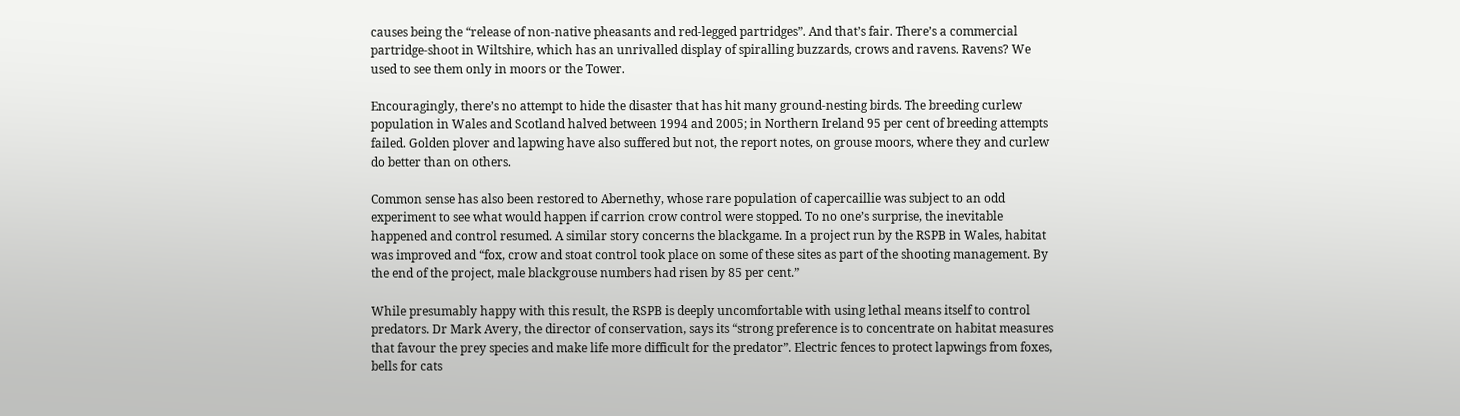causes being the “release of non-native pheasants and red-legged partridges”. And that’s fair. There’s a commercial partridge-shoot in Wiltshire, which has an unrivalled display of spiralling buzzards, crows and ravens. Ravens? We used to see them only in moors or the Tower.

Encouragingly, there’s no attempt to hide the disaster that has hit many ground-nesting birds. The breeding curlew population in Wales and Scotland halved between 1994 and 2005; in Northern Ireland 95 per cent of breeding attempts failed. Golden plover and lapwing have also suffered but not, the report notes, on grouse moors, where they and curlew do better than on others.

Common sense has also been restored to Abernethy, whose rare population of capercaillie was subject to an odd experiment to see what would happen if carrion crow control were stopped. To no one’s surprise, the inevitable happened and control resumed. A similar story concerns the blackgame. In a project run by the RSPB in Wales, habitat was improved and “fox, crow and stoat control took place on some of these sites as part of the shooting management. By the end of the project, male blackgrouse numbers had risen by 85 per cent.”

While presumably happy with this result, the RSPB is deeply uncomfortable with using lethal means itself to control predators. Dr Mark Avery, the director of conservation, says its “strong preference is to concentrate on habitat measures that favour the prey species and make life more difficult for the predator”. Electric fences to protect lapwings from foxes, bells for cats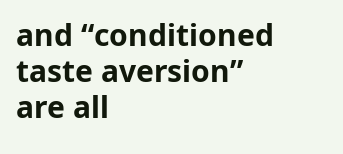and “conditioned taste aversion” are all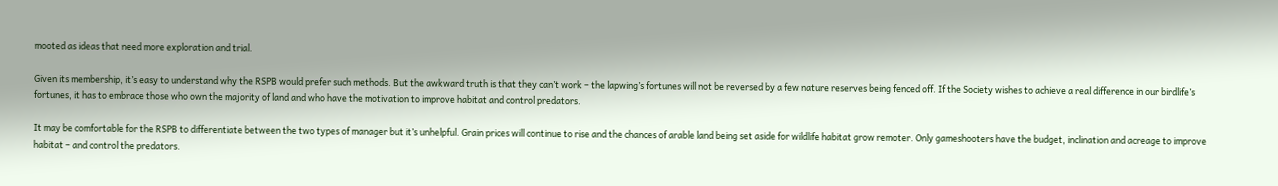mooted as ideas that need more exploration and trial.

Given its membership, it’s easy to understand why the RSPB would prefer such methods. But the awkward truth is that they can’t work – the lapwing’s fortunes will not be reversed by a few nature reserves being fenced off. If the Society wishes to achieve a real difference in our birdlife’s fortunes, it has to embrace those who own the majority of land and who have the motivation to improve habitat and control predators.

It may be comfortable for the RSPB to differentiate between the two types of manager but it’s unhelpful. Grain prices will continue to rise and the chances of arable land being set aside for wildlife habitat grow remoter. Only gameshooters have the budget, inclination and acreage to improve habitat – and control the predators.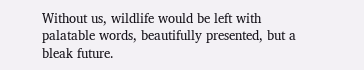Without us, wildlife would be left with palatable words, beautifully presented, but a bleak future.